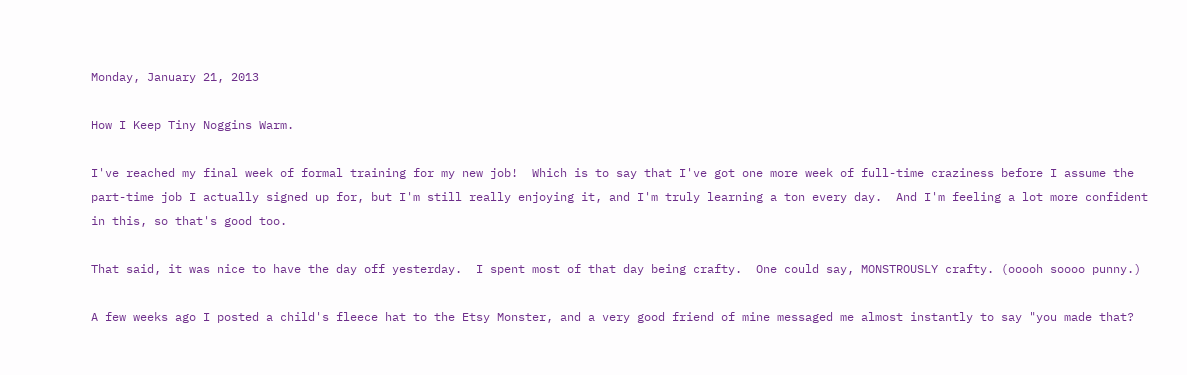Monday, January 21, 2013

How I Keep Tiny Noggins Warm.

I've reached my final week of formal training for my new job!  Which is to say that I've got one more week of full-time craziness before I assume the part-time job I actually signed up for, but I'm still really enjoying it, and I'm truly learning a ton every day.  And I'm feeling a lot more confident in this, so that's good too.

That said, it was nice to have the day off yesterday.  I spent most of that day being crafty.  One could say, MONSTROUSLY crafty. (ooooh soooo punny.)

A few weeks ago I posted a child's fleece hat to the Etsy Monster, and a very good friend of mine messaged me almost instantly to say "you made that?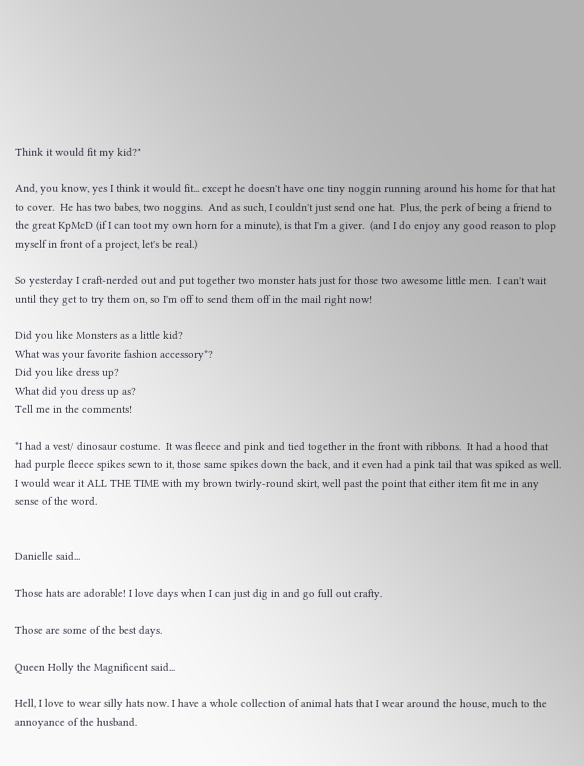Think it would fit my kid?"

And, you know, yes I think it would fit... except he doesn't have one tiny noggin running around his home for that hat to cover.  He has two babes, two noggins.  And as such, I couldn't just send one hat.  Plus, the perk of being a friend to the great KpMcD (if I can toot my own horn for a minute), is that I'm a giver.  (and I do enjoy any good reason to plop myself in front of a project, let's be real.)

So yesterday I craft-nerded out and put together two monster hats just for those two awesome little men.  I can't wait until they get to try them on, so I'm off to send them off in the mail right now!

Did you like Monsters as a little kid?
What was your favorite fashion accessory*?
Did you like dress up?
What did you dress up as?
Tell me in the comments!

*I had a vest/ dinosaur costume.  It was fleece and pink and tied together in the front with ribbons.  It had a hood that had purple fleece spikes sewn to it, those same spikes down the back, and it even had a pink tail that was spiked as well.  I would wear it ALL THE TIME with my brown twirly-round skirt, well past the point that either item fit me in any sense of the word.


Danielle said...

Those hats are adorable! I love days when I can just dig in and go full out crafty.

Those are some of the best days.

Queen Holly the Magnificent said...

Hell, I love to wear silly hats now. I have a whole collection of animal hats that I wear around the house, much to the annoyance of the husband.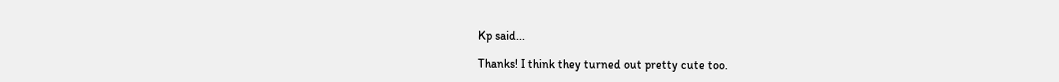Kp said...

Thanks! I think they turned out pretty cute too.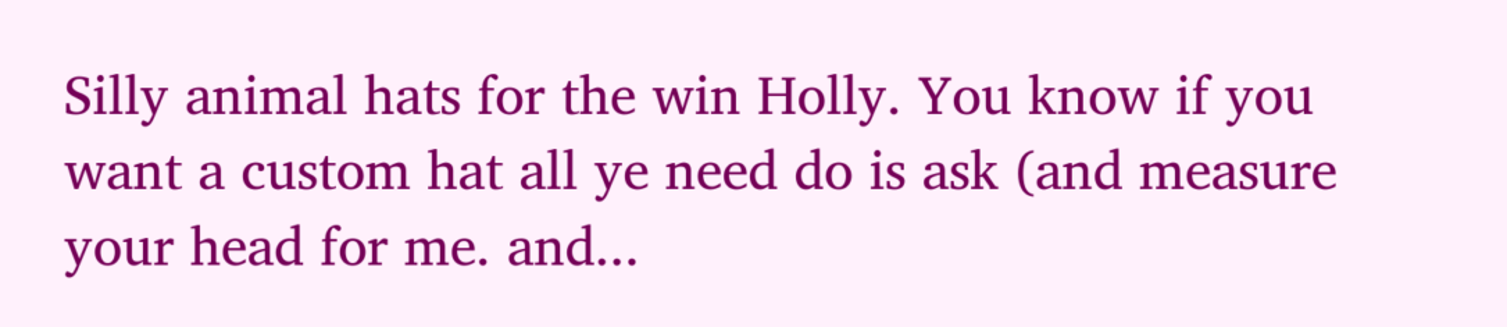Silly animal hats for the win Holly. You know if you want a custom hat all ye need do is ask (and measure your head for me. and...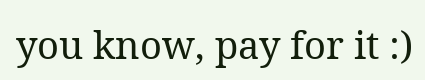you know, pay for it :)